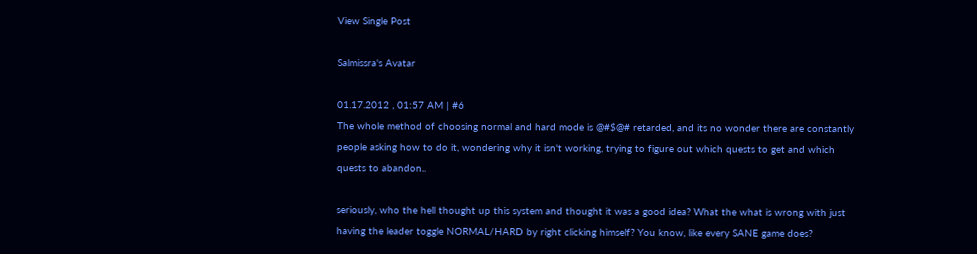View Single Post

Salmissra's Avatar

01.17.2012 , 01:57 AM | #6
The whole method of choosing normal and hard mode is @#$@# retarded, and its no wonder there are constantly people asking how to do it, wondering why it isn't working, trying to figure out which quests to get and which quests to abandon..

seriously, who the hell thought up this system and thought it was a good idea? What the what is wrong with just having the leader toggle NORMAL/HARD by right clicking himself? You know, like every SANE game does?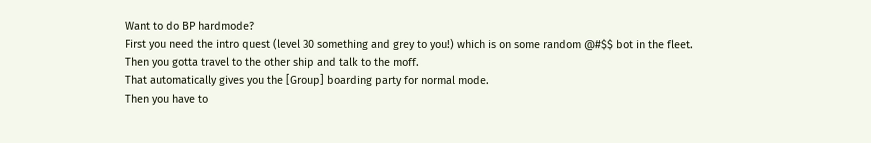Want to do BP hardmode?
First you need the intro quest (level 30 something and grey to you!) which is on some random @#$$ bot in the fleet.
Then you gotta travel to the other ship and talk to the moff.
That automatically gives you the [Group] boarding party for normal mode.
Then you have to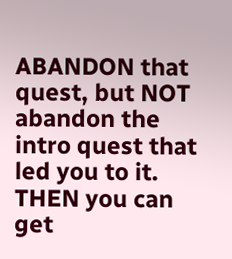ABANDON that quest, but NOT abandon the intro quest that led you to it.
THEN you can get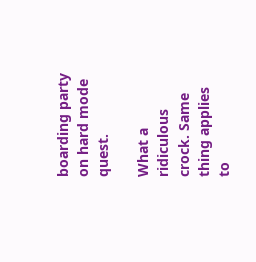boarding party on hard mode quest.

What a ridiculous crock. Same thing applies to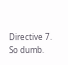Directive 7. So dumb.